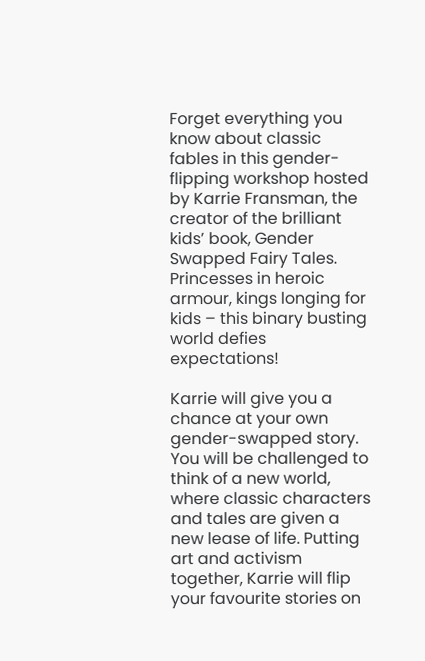Forget everything you know about classic fables in this gender-flipping workshop hosted by Karrie Fransman, the creator of the brilliant kids’ book, Gender Swapped Fairy Tales. Princesses in heroic armour, kings longing for kids – this binary busting world defies expectations!

Karrie will give you a chance at your own gender-swapped story. You will be challenged to think of a new world, where classic characters and tales are given a new lease of life. Putting art and activism together, Karrie will flip your favourite stories on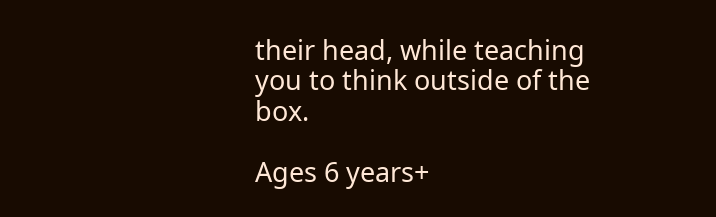their head, while teaching you to think outside of the box.

Ages 6 years+